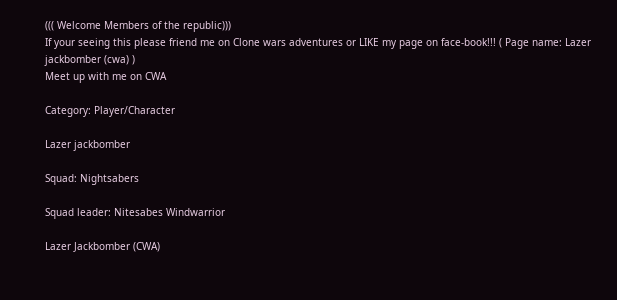((( Welcome Members of the republic)))
If your seeing this please friend me on Clone wars adventures or LIKE my page on face-book!!! ( Page name: Lazer jackbomber (cwa) )
Meet up with me on CWA

Category: Player/Character

Lazer jackbomber

Squad: Nightsabers

Squad leader: Nitesabes Windwarrior

Lazer Jackbomber (CWA)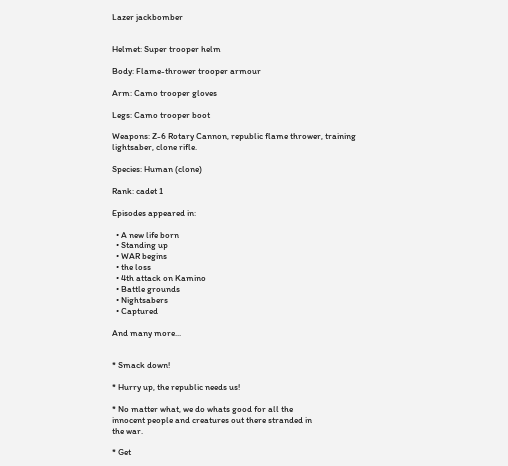Lazer jackbomber


Helmet: Super trooper helm

Body: Flame-thrower trooper armour

Arm: Camo trooper gloves

Legs: Camo trooper boot

Weapons: Z-6 Rotary Cannon, republic flame thrower, training lightsaber, clone rifle.

Species: Human (clone)

Rank: cadet 1

Episodes appeared in:

  • A new life born
  • Standing up
  • WAR begins
  • the loss
  • 4th attack on Kamino
  • Battle grounds
  • Nightsabers
  • Captured

And many more...


* Smack down!

* Hurry up, the republic needs us!

* No matter what, we do whats good for all the
innocent people and creatures out there stranded in
the war.

* Get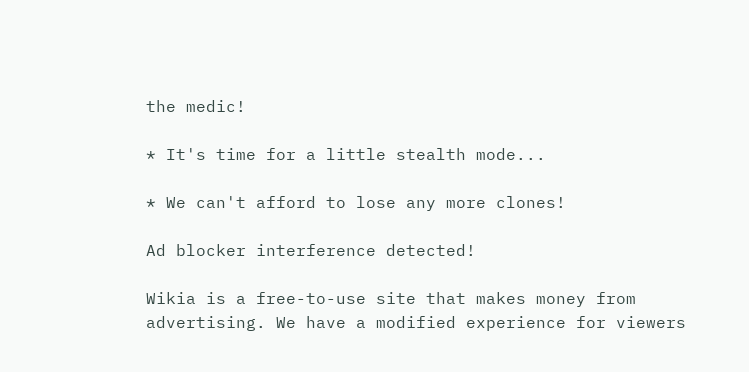the medic!

* It's time for a little stealth mode...

* We can't afford to lose any more clones!

Ad blocker interference detected!

Wikia is a free-to-use site that makes money from advertising. We have a modified experience for viewers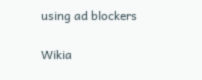using ad blockers

Wikia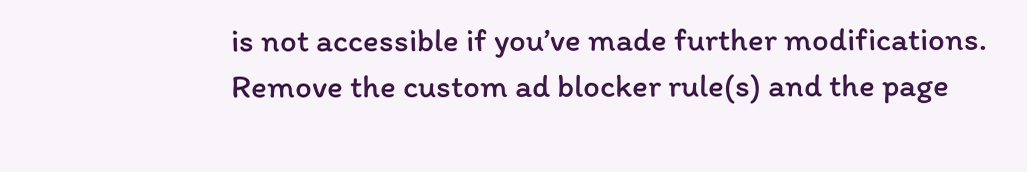is not accessible if you’ve made further modifications. Remove the custom ad blocker rule(s) and the page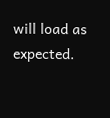will load as expected.